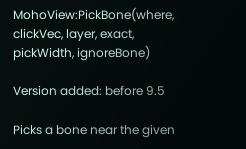MohoView:PickBone(where, clickVec, layer, exact, pickWidth, ignoreBone)

Version added: before 9.5

Picks a bone near the given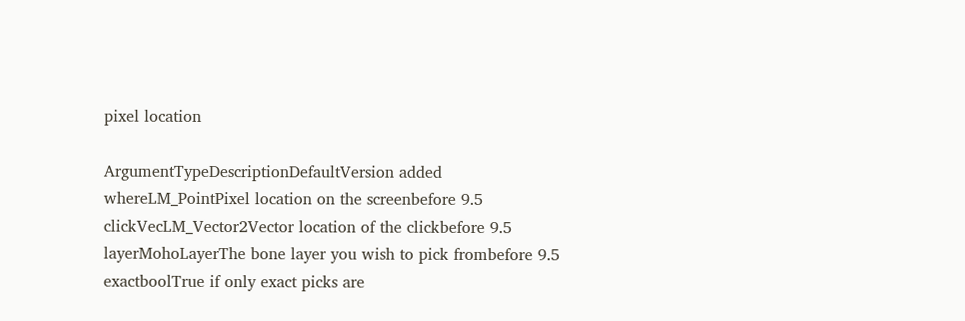pixel location

ArgumentTypeDescriptionDefaultVersion added
whereLM_PointPixel location on the screenbefore 9.5
clickVecLM_Vector2Vector location of the clickbefore 9.5
layerMohoLayerThe bone layer you wish to pick frombefore 9.5
exactboolTrue if only exact picks are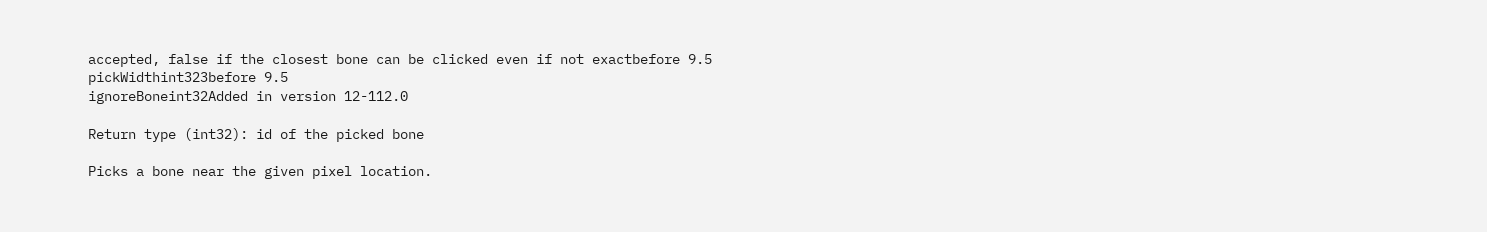accepted, false if the closest bone can be clicked even if not exactbefore 9.5
pickWidthint323before 9.5
ignoreBoneint32Added in version 12-112.0

Return type (int32): id of the picked bone

Picks a bone near the given pixel location.